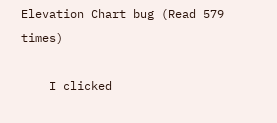Elevation Chart bug (Read 579 times)

    I clicked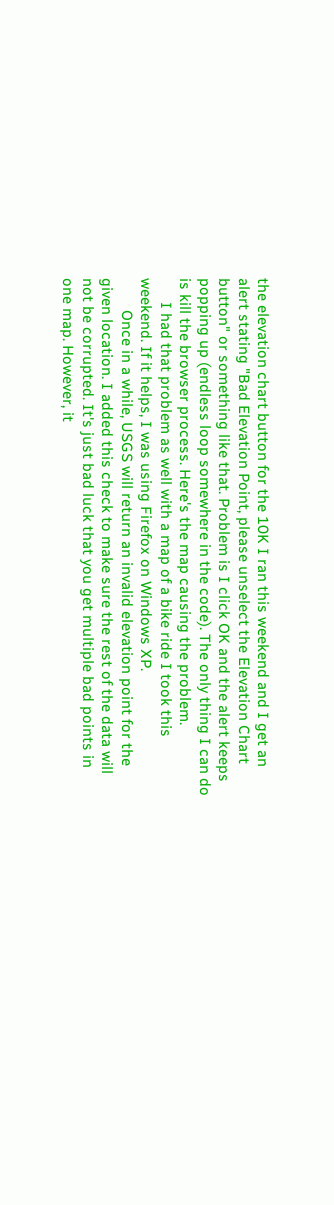the elevation chart button for the 10K I ran this weekend and I get an alert stating "Bad Elevation Point, please unselect the Elevation Chart button" or something like that. Problem is I click OK and the alert keeps popping up (endless loop somewhere in the code). The only thing I can do is kill the browser process. Here's the map causing the problem.
      I had that problem as well with a map of a bike ride I took this weekend. If it helps, I was using Firefox on Windows XP.
        Once in a while, USGS will return an invalid elevation point for the given location. I added this check to make sure the rest of the data will not be corrupted. It's just bad luck that you get multiple bad points in one map. However, it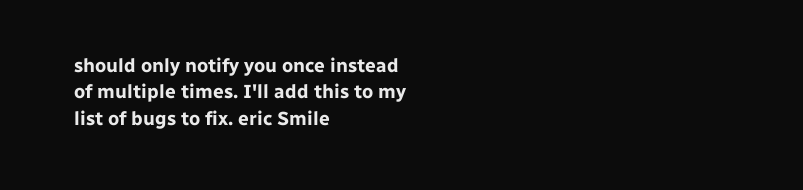should only notify you once instead of multiple times. I'll add this to my list of bugs to fix. eric Smile